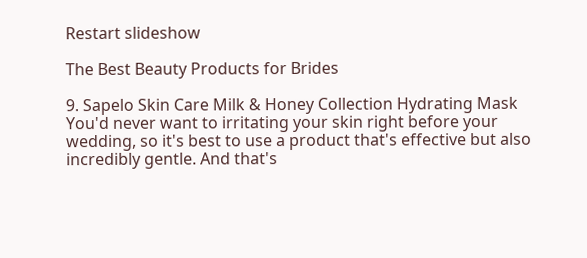Restart slideshow

The Best Beauty Products for Brides

9. Sapelo Skin Care Milk & Honey Collection Hydrating Mask
You'd never want to irritating your skin right before your wedding, so it's best to use a product that's effective but also incredibly gentle. And that's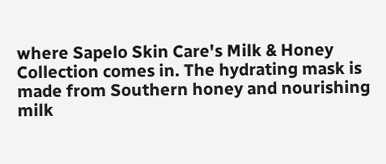where Sapelo Skin Care's Milk & Honey Collection comes in. The hydrating mask is made from Southern honey and nourishing milk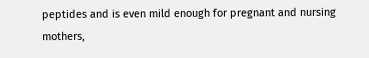peptides and is even mild enough for pregnant and nursing mothers,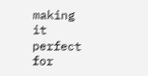making it perfect for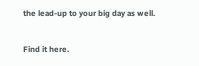the lead-up to your big day as well.

Find it here.